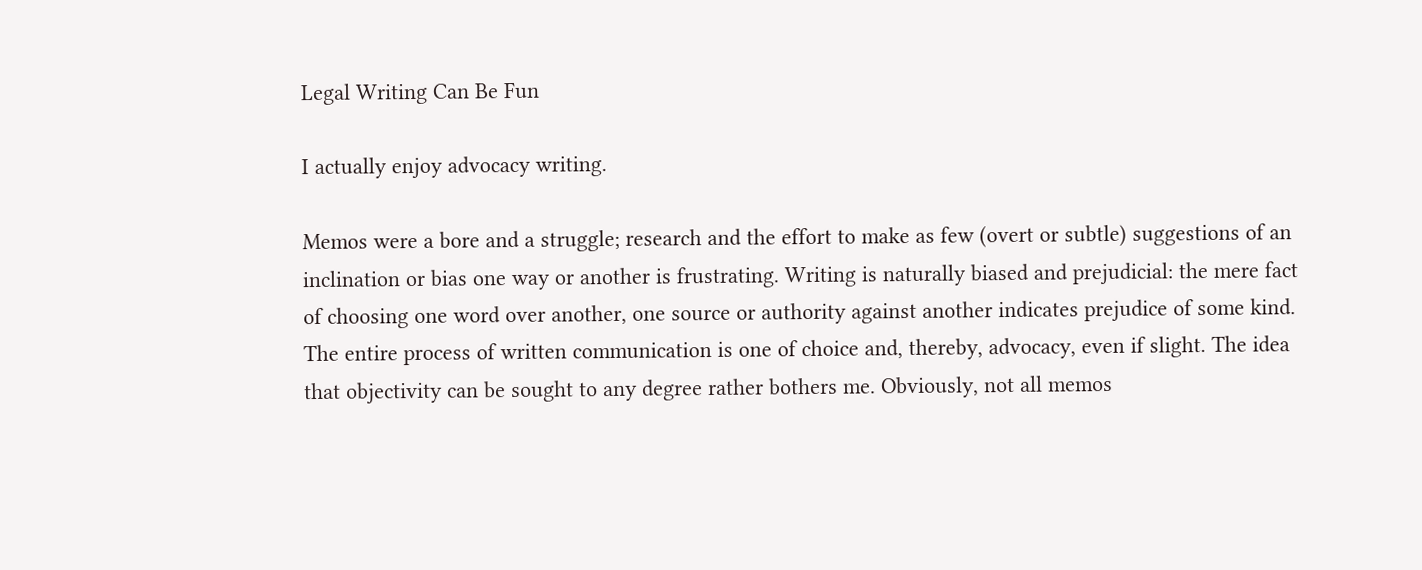Legal Writing Can Be Fun

I actually enjoy advocacy writing.

Memos were a bore and a struggle; research and the effort to make as few (overt or subtle) suggestions of an inclination or bias one way or another is frustrating. Writing is naturally biased and prejudicial: the mere fact of choosing one word over another, one source or authority against another indicates prejudice of some kind.  The entire process of written communication is one of choice and, thereby, advocacy, even if slight. The idea that objectivity can be sought to any degree rather bothers me. Obviously, not all memos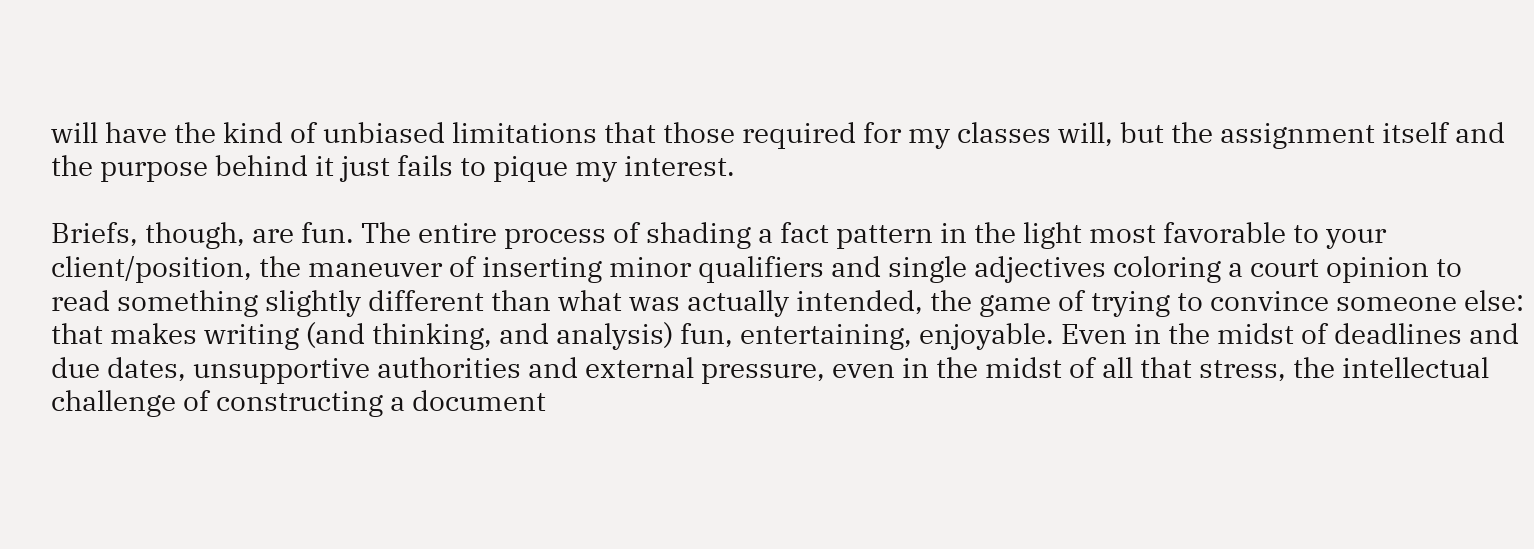will have the kind of unbiased limitations that those required for my classes will, but the assignment itself and the purpose behind it just fails to pique my interest.

Briefs, though, are fun. The entire process of shading a fact pattern in the light most favorable to your client/position, the maneuver of inserting minor qualifiers and single adjectives coloring a court opinion to read something slightly different than what was actually intended, the game of trying to convince someone else: that makes writing (and thinking, and analysis) fun, entertaining, enjoyable. Even in the midst of deadlines and due dates, unsupportive authorities and external pressure, even in the midst of all that stress, the intellectual challenge of constructing a document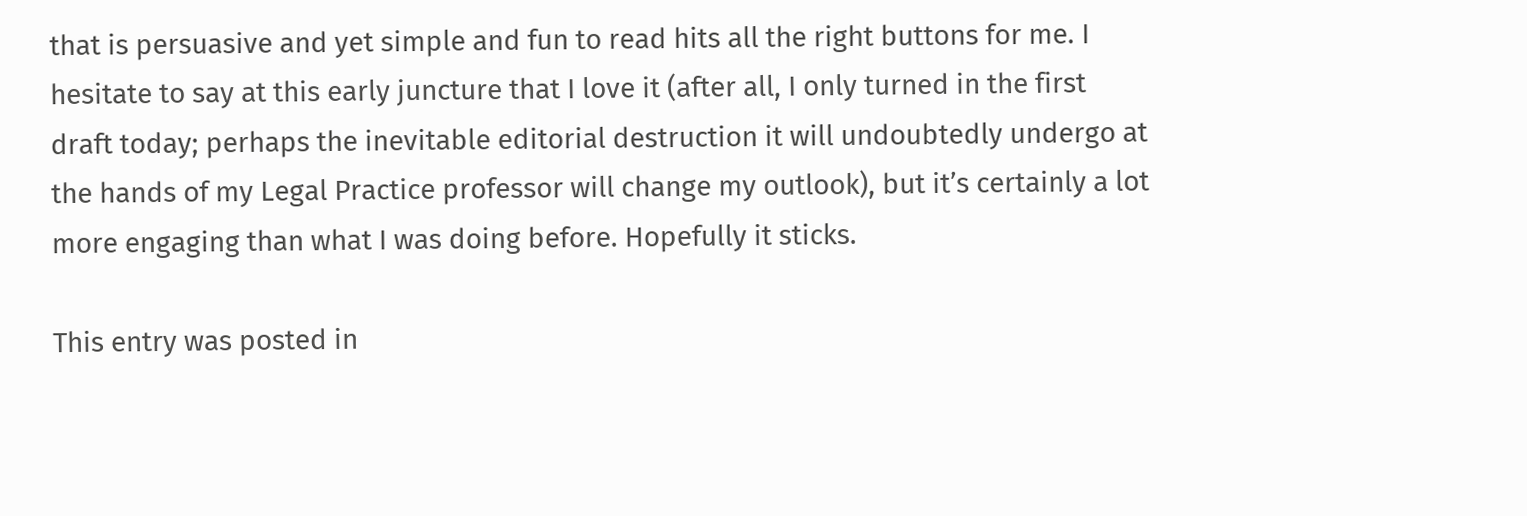that is persuasive and yet simple and fun to read hits all the right buttons for me. I hesitate to say at this early juncture that I love it (after all, I only turned in the first draft today; perhaps the inevitable editorial destruction it will undoubtedly undergo at the hands of my Legal Practice professor will change my outlook), but it’s certainly a lot more engaging than what I was doing before. Hopefully it sticks.

This entry was posted in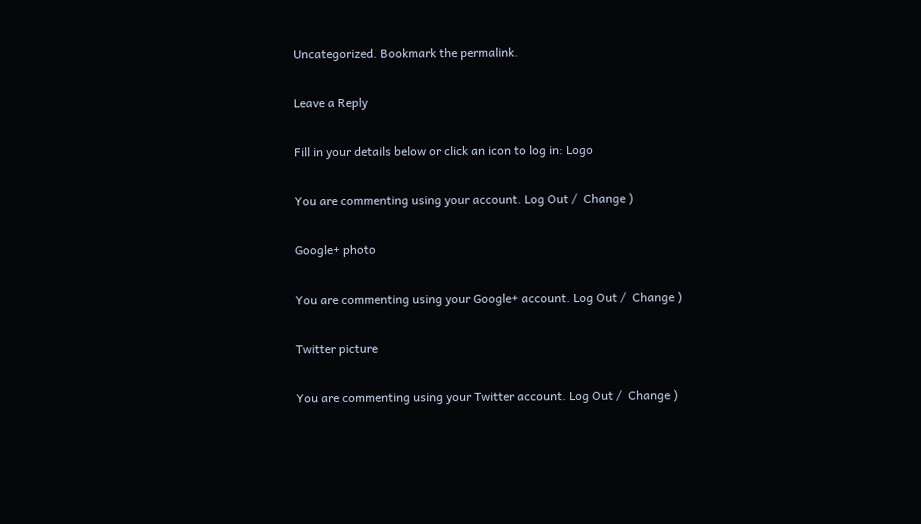Uncategorized. Bookmark the permalink.

Leave a Reply

Fill in your details below or click an icon to log in: Logo

You are commenting using your account. Log Out /  Change )

Google+ photo

You are commenting using your Google+ account. Log Out /  Change )

Twitter picture

You are commenting using your Twitter account. Log Out /  Change )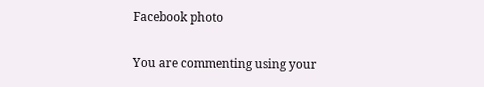Facebook photo

You are commenting using your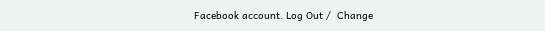Facebook account. Log Out /  Change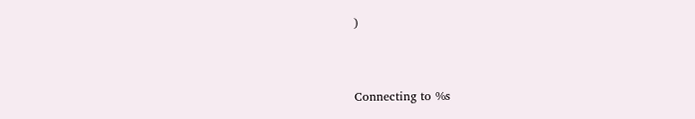)


Connecting to %s